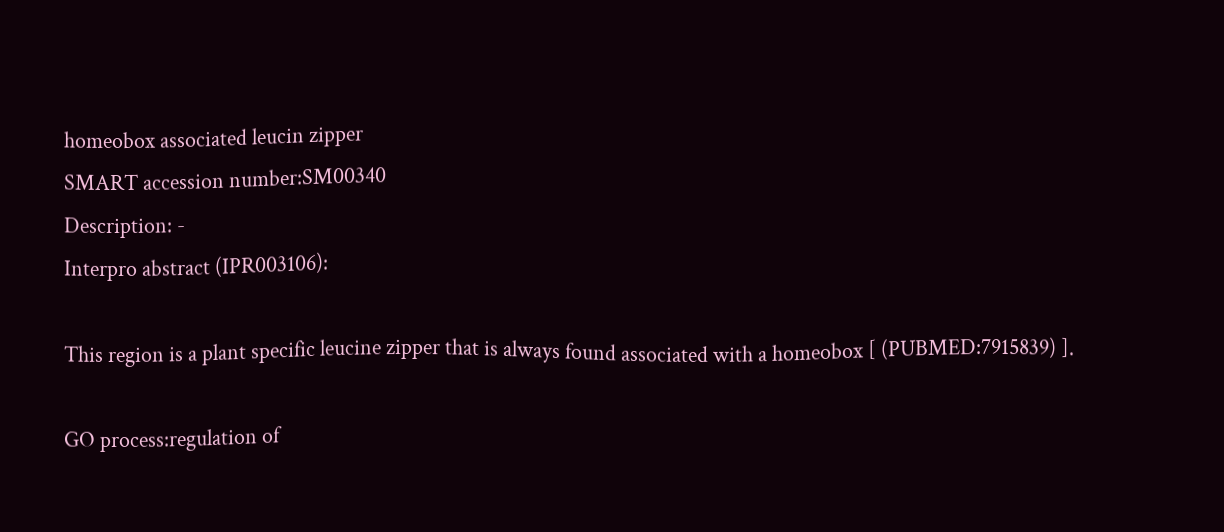homeobox associated leucin zipper
SMART accession number:SM00340
Description: -
Interpro abstract (IPR003106):

This region is a plant specific leucine zipper that is always found associated with a homeobox [ (PUBMED:7915839) ].

GO process:regulation of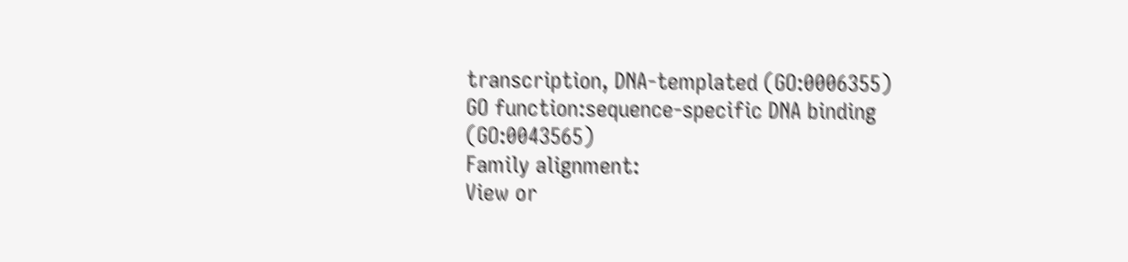transcription, DNA-templated (GO:0006355)
GO function:sequence-specific DNA binding (GO:0043565)
Family alignment:
View or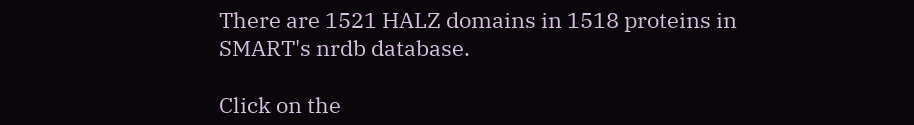There are 1521 HALZ domains in 1518 proteins in SMART's nrdb database.

Click on the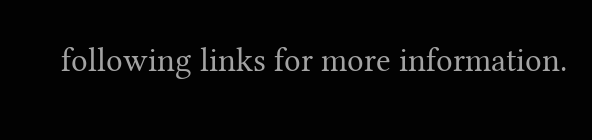following links for more information.